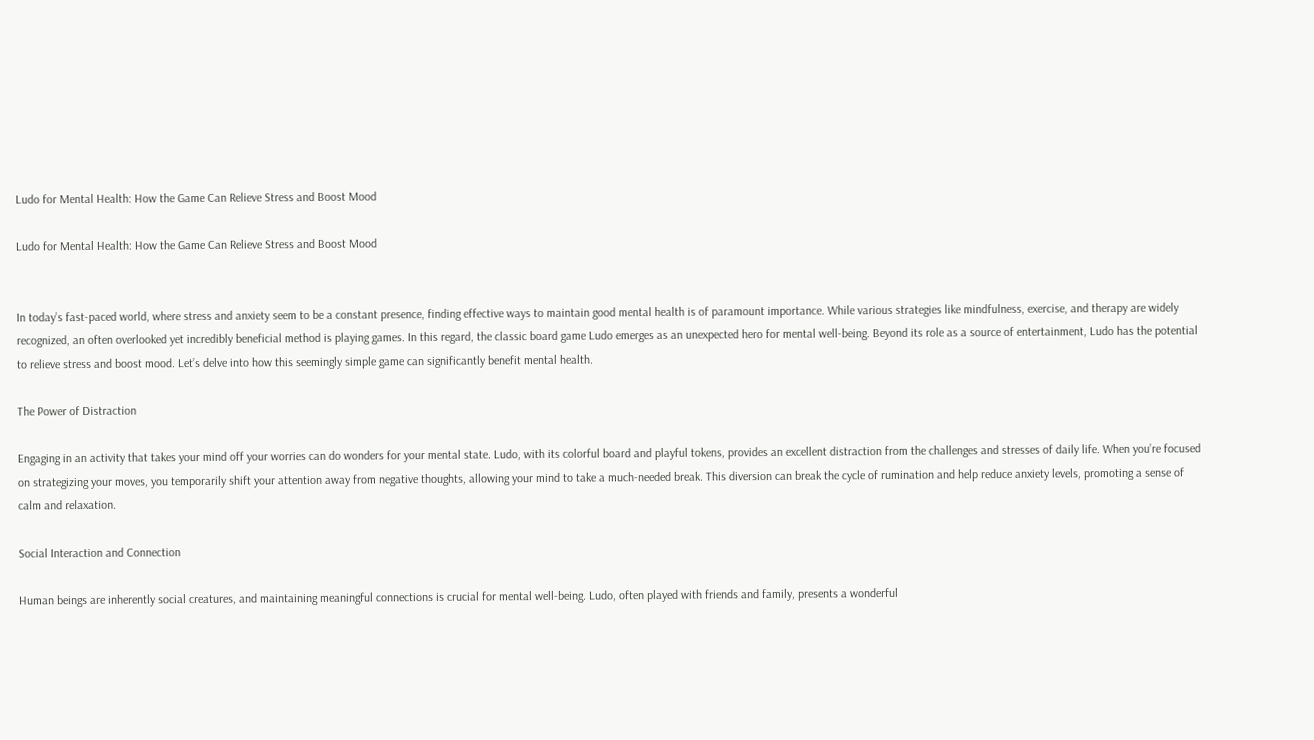Ludo for Mental Health: How the Game Can Relieve Stress and Boost Mood

Ludo for Mental Health: How the Game Can Relieve Stress and Boost Mood


In today’s fast-paced world, where stress and anxiety seem to be a constant presence, finding effective ways to maintain good mental health is of paramount importance. While various strategies like mindfulness, exercise, and therapy are widely recognized, an often overlooked yet incredibly beneficial method is playing games. In this regard, the classic board game Ludo emerges as an unexpected hero for mental well-being. Beyond its role as a source of entertainment, Ludo has the potential to relieve stress and boost mood. Let’s delve into how this seemingly simple game can significantly benefit mental health.

The Power of Distraction

Engaging in an activity that takes your mind off your worries can do wonders for your mental state. Ludo, with its colorful board and playful tokens, provides an excellent distraction from the challenges and stresses of daily life. When you’re focused on strategizing your moves, you temporarily shift your attention away from negative thoughts, allowing your mind to take a much-needed break. This diversion can break the cycle of rumination and help reduce anxiety levels, promoting a sense of calm and relaxation.

Social Interaction and Connection

Human beings are inherently social creatures, and maintaining meaningful connections is crucial for mental well-being. Ludo, often played with friends and family, presents a wonderful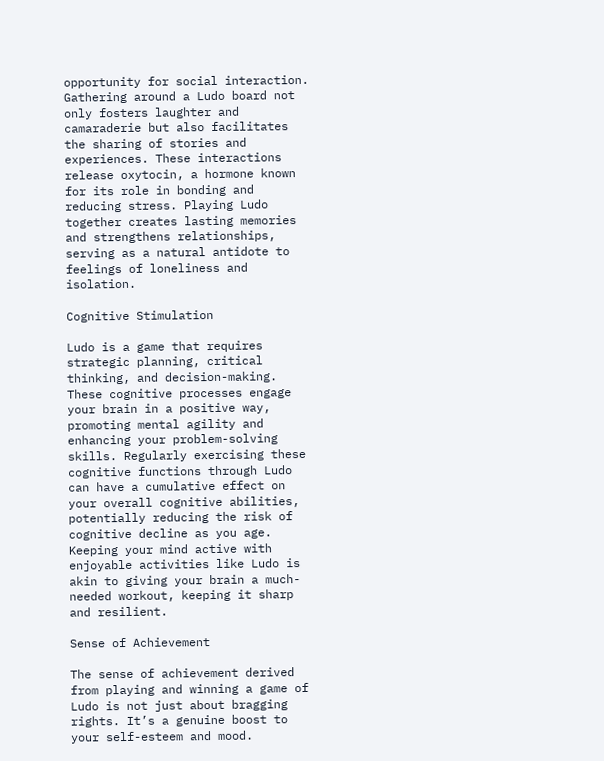opportunity for social interaction. Gathering around a Ludo board not only fosters laughter and camaraderie but also facilitates the sharing of stories and experiences. These interactions release oxytocin, a hormone known for its role in bonding and reducing stress. Playing Ludo together creates lasting memories and strengthens relationships, serving as a natural antidote to feelings of loneliness and isolation.

Cognitive Stimulation

Ludo is a game that requires strategic planning, critical thinking, and decision-making. These cognitive processes engage your brain in a positive way, promoting mental agility and enhancing your problem-solving skills. Regularly exercising these cognitive functions through Ludo can have a cumulative effect on your overall cognitive abilities, potentially reducing the risk of cognitive decline as you age. Keeping your mind active with enjoyable activities like Ludo is akin to giving your brain a much-needed workout, keeping it sharp and resilient.

Sense of Achievement

The sense of achievement derived from playing and winning a game of Ludo is not just about bragging rights. It’s a genuine boost to your self-esteem and mood.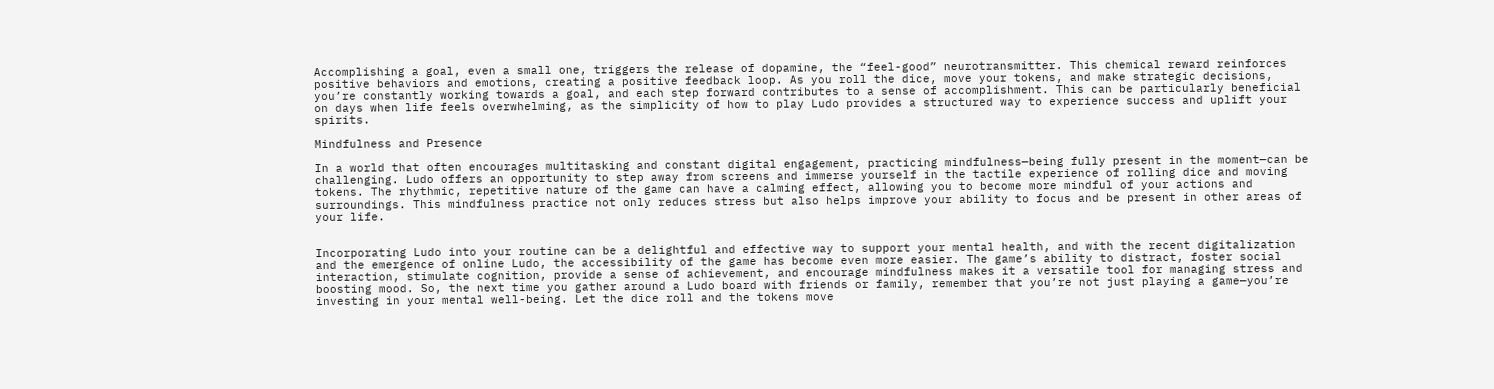Accomplishing a goal, even a small one, triggers the release of dopamine, the “feel-good” neurotransmitter. This chemical reward reinforces positive behaviors and emotions, creating a positive feedback loop. As you roll the dice, move your tokens, and make strategic decisions, you’re constantly working towards a goal, and each step forward contributes to a sense of accomplishment. This can be particularly beneficial on days when life feels overwhelming, as the simplicity of how to play Ludo provides a structured way to experience success and uplift your spirits.

Mindfulness and Presence

In a world that often encourages multitasking and constant digital engagement, practicing mindfulness—being fully present in the moment—can be challenging. Ludo offers an opportunity to step away from screens and immerse yourself in the tactile experience of rolling dice and moving tokens. The rhythmic, repetitive nature of the game can have a calming effect, allowing you to become more mindful of your actions and surroundings. This mindfulness practice not only reduces stress but also helps improve your ability to focus and be present in other areas of your life.


Incorporating Ludo into your routine can be a delightful and effective way to support your mental health, and with the recent digitalization and the emergence of online Ludo, the accessibility of the game has become even more easier. The game’s ability to distract, foster social interaction, stimulate cognition, provide a sense of achievement, and encourage mindfulness makes it a versatile tool for managing stress and boosting mood. So, the next time you gather around a Ludo board with friends or family, remember that you’re not just playing a game—you’re investing in your mental well-being. Let the dice roll and the tokens move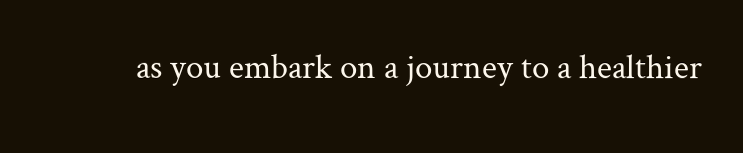as you embark on a journey to a healthier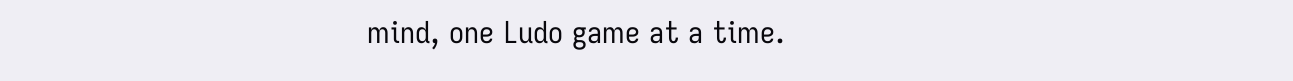mind, one Ludo game at a time.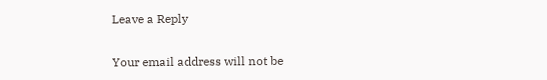Leave a Reply

Your email address will not be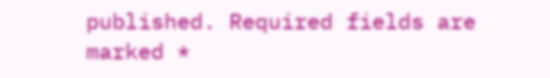published. Required fields are marked *